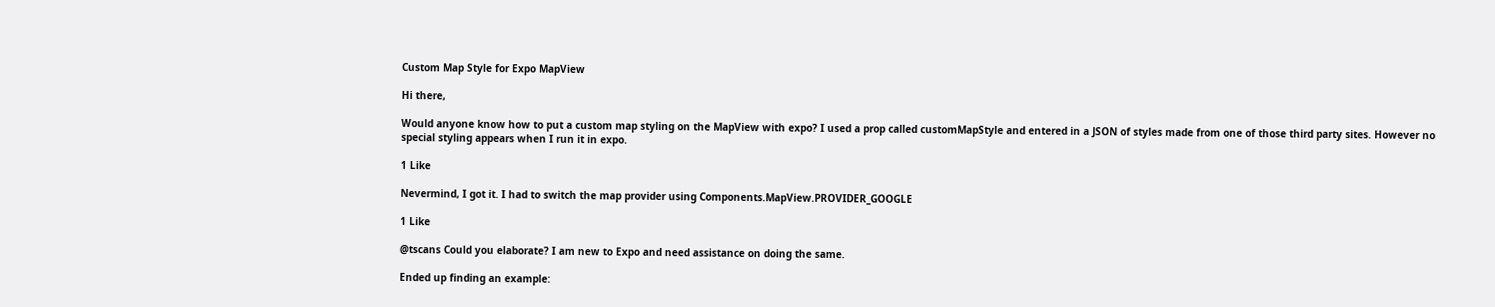Custom Map Style for Expo MapView

Hi there,

Would anyone know how to put a custom map styling on the MapView with expo? I used a prop called customMapStyle and entered in a JSON of styles made from one of those third party sites. However no special styling appears when I run it in expo.

1 Like

Nevermind, I got it. I had to switch the map provider using Components.MapView.PROVIDER_GOOGLE

1 Like

@tscans Could you elaborate? I am new to Expo and need assistance on doing the same.

Ended up finding an example: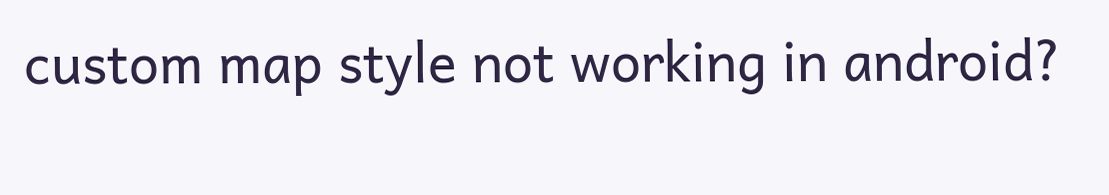custom map style not working in android?